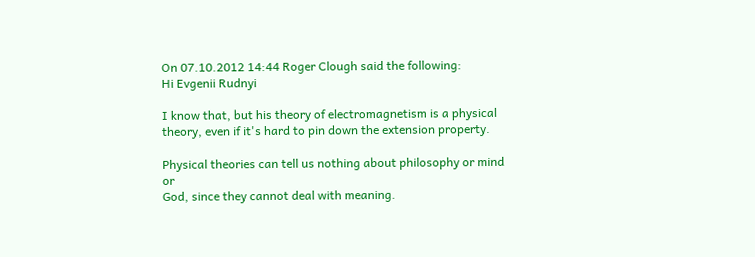On 07.10.2012 14:44 Roger Clough said the following:
Hi Evgenii Rudnyi

I know that, but his theory of electromagnetism is a physical
theory, even if it's hard to pin down the extension property.

Physical theories can tell us nothing about philosophy or mind or
God, since they cannot deal with meaning.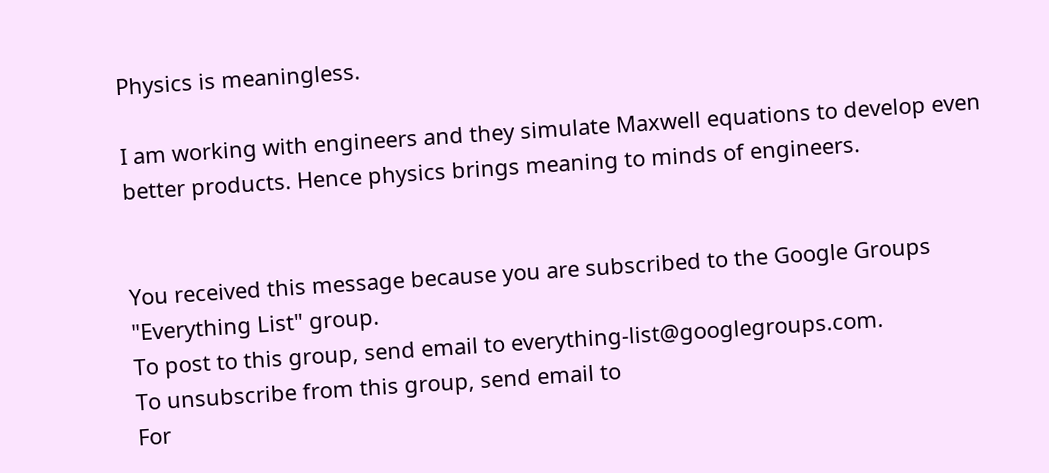Physics is meaningless.

I am working with engineers and they simulate Maxwell equations to develop even better products. Hence physics brings meaning to minds of engineers.


You received this message because you are subscribed to the Google Groups
"Everything List" group.
To post to this group, send email to everything-list@googlegroups.com.
To unsubscribe from this group, send email to
For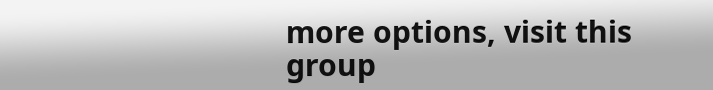more options, visit this group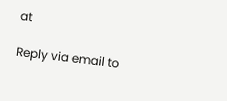at

Reply via email to